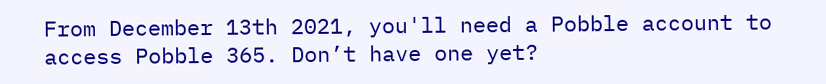From December 13th 2021, you'll need a Pobble account to access Pobble 365. Don’t have one yet?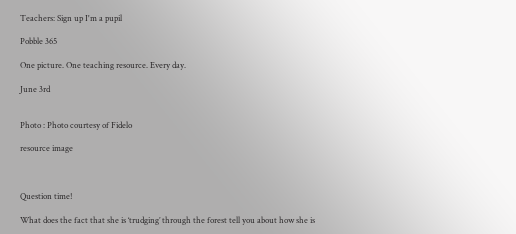Teachers: Sign up I'm a pupil

Pobble 365

One picture. One teaching resource. Every day.

June 3rd


Photo : Photo courtesy of Fidelo

resource image



Question time!

What does the fact that she is ‘trudging’ through the forest tell you about how she is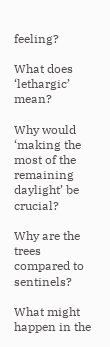feeling?

What does ‘lethargic’ mean?

Why would ‘making the most of the remaining daylight’ be crucial?

Why are the trees compared to sentinels?

What might happen in the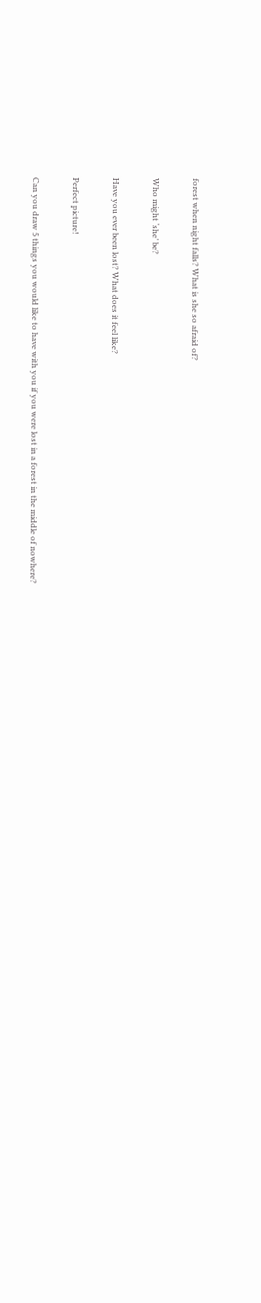forest when night falls? What is she so afraid of?

Who might ‘she’ be?

Have you ever been lost? What does it feel like?

Perfect picture!

Can you draw 5 things you would like to have with you if you were lost in a forest in the middle of nowhere?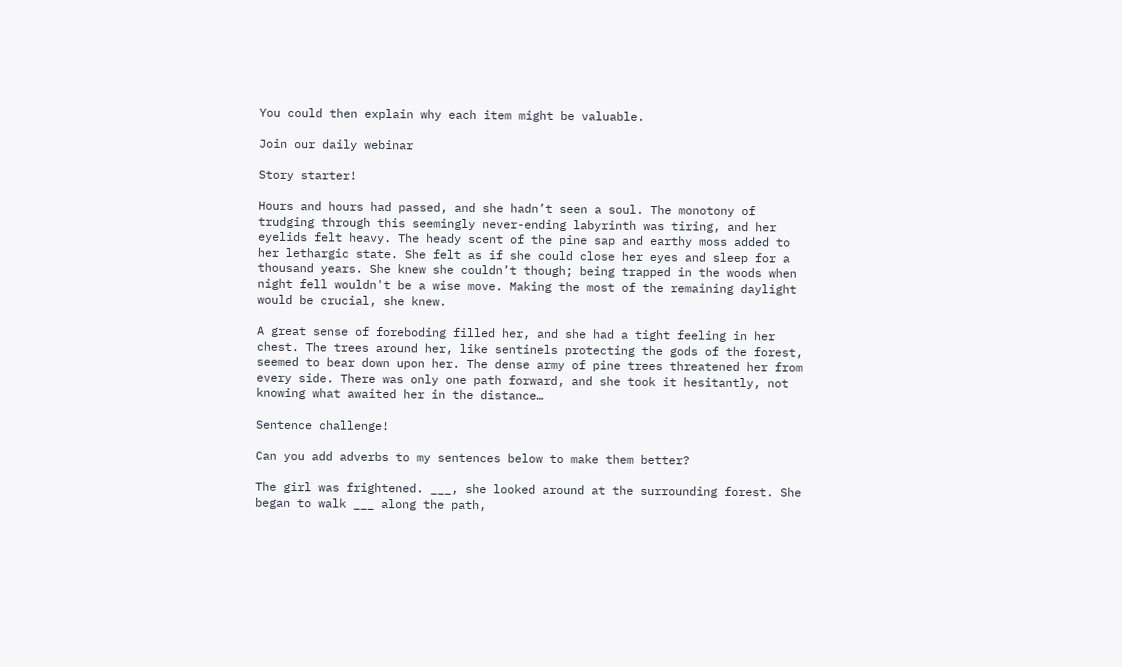You could then explain why each item might be valuable.

Join our daily webinar

Story starter!

Hours and hours had passed, and she hadn’t seen a soul. The monotony of trudging through this seemingly never-ending labyrinth was tiring, and her eyelids felt heavy. The heady scent of the pine sap and earthy moss added to her lethargic state. She felt as if she could close her eyes and sleep for a thousand years. She knew she couldn’t though; being trapped in the woods when night fell wouldn't be a wise move. Making the most of the remaining daylight would be crucial, she knew.

A great sense of foreboding filled her, and she had a tight feeling in her chest. The trees around her, like sentinels protecting the gods of the forest, seemed to bear down upon her. The dense army of pine trees threatened her from every side. There was only one path forward, and she took it hesitantly, not knowing what awaited her in the distance…

Sentence challenge!

Can you add adverbs to my sentences below to make them better?

The girl was frightened. ___, she looked around at the surrounding forest. She began to walk ___ along the path,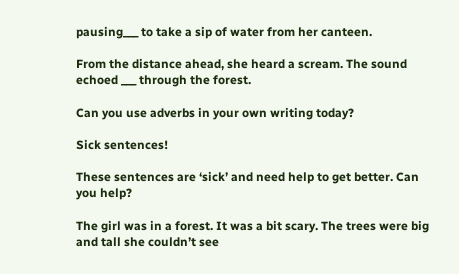pausing___ to take a sip of water from her canteen.

From the distance ahead, she heard a scream. The sound echoed ___ through the forest.

Can you use adverbs in your own writing today?

Sick sentences!

These sentences are ‘sick’ and need help to get better. Can you help?

The girl was in a forest. It was a bit scary. The trees were big and tall she couldn’t see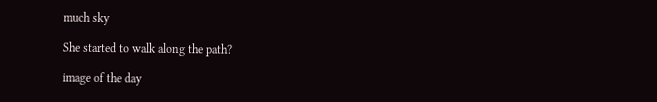much sky

She started to walk along the path?

image of the day